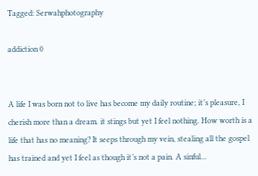Tagged: Serwahphotography

addiction 0


A life I was born not to live has become my daily routine; it’s pleasure, I cherish more than a dream. it stings but yet I feel nothing. How worth is a life that has no meaning? It seeps through my vein, stealing all the gospel has trained and yet I feel as though it’s not a pain. A sinful...